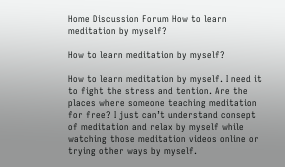Home Discussion Forum How to learn meditation by myself?

How to learn meditation by myself?

How to learn meditation by myself. I need it to fight the stress and tention. Are the places where someone teaching meditation for free? I just can’t understand consept of meditation and relax by myself while watching those meditation videos online or trying other ways by myself.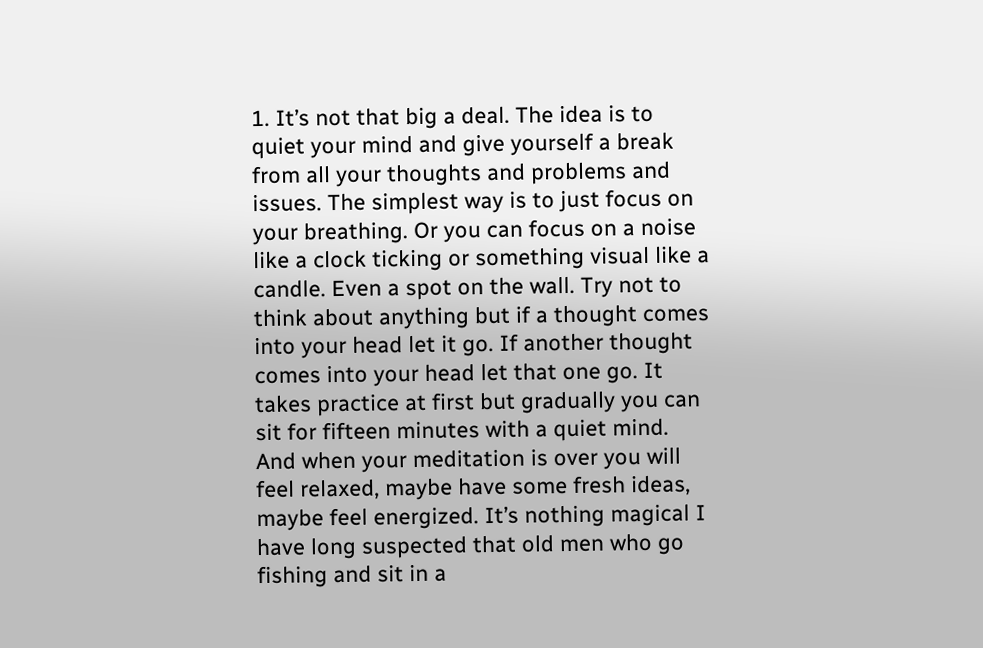1. It’s not that big a deal. The idea is to quiet your mind and give yourself a break from all your thoughts and problems and issues. The simplest way is to just focus on your breathing. Or you can focus on a noise like a clock ticking or something visual like a candle. Even a spot on the wall. Try not to think about anything but if a thought comes into your head let it go. If another thought comes into your head let that one go. It takes practice at first but gradually you can sit for fifteen minutes with a quiet mind. And when your meditation is over you will feel relaxed, maybe have some fresh ideas, maybe feel energized. It’s nothing magical I have long suspected that old men who go fishing and sit in a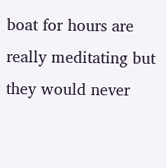boat for hours are really meditating but they would never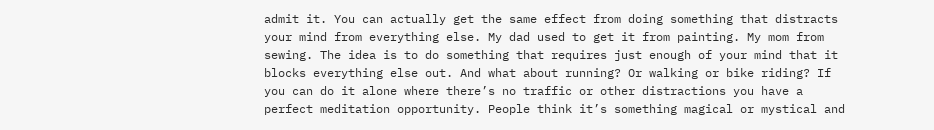admit it. You can actually get the same effect from doing something that distracts your mind from everything else. My dad used to get it from painting. My mom from sewing. The idea is to do something that requires just enough of your mind that it blocks everything else out. And what about running? Or walking or bike riding? If you can do it alone where there’s no traffic or other distractions you have a perfect meditation opportunity. People think it’s something magical or mystical and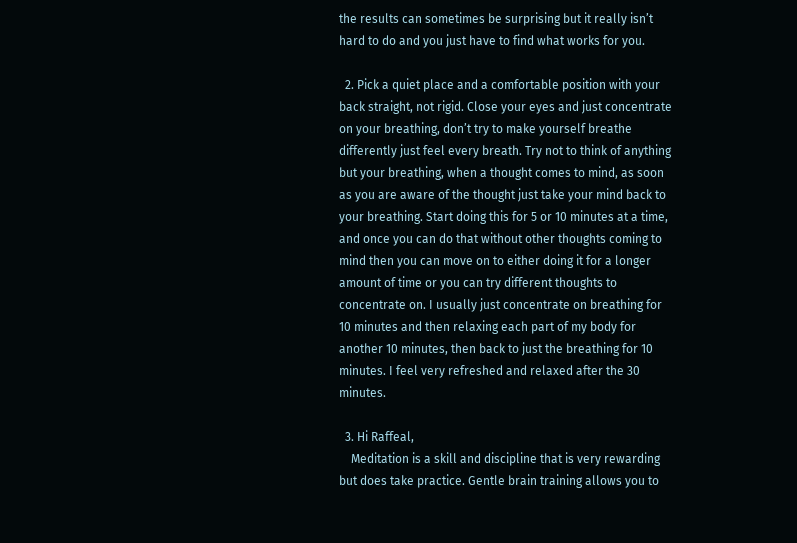the results can sometimes be surprising but it really isn’t hard to do and you just have to find what works for you.

  2. Pick a quiet place and a comfortable position with your back straight, not rigid. Close your eyes and just concentrate on your breathing, don’t try to make yourself breathe differently just feel every breath. Try not to think of anything but your breathing, when a thought comes to mind, as soon as you are aware of the thought just take your mind back to your breathing. Start doing this for 5 or 10 minutes at a time, and once you can do that without other thoughts coming to mind then you can move on to either doing it for a longer amount of time or you can try different thoughts to concentrate on. I usually just concentrate on breathing for 10 minutes and then relaxing each part of my body for another 10 minutes, then back to just the breathing for 10 minutes. I feel very refreshed and relaxed after the 30 minutes.

  3. Hi Raffeal,
    Meditation is a skill and discipline that is very rewarding but does take practice. Gentle brain training allows you to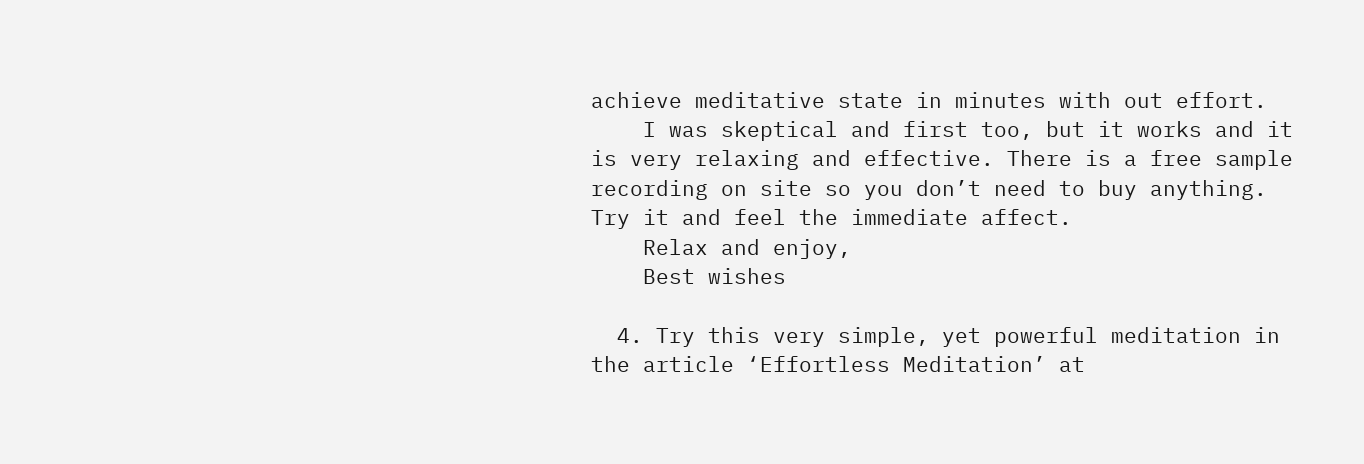achieve meditative state in minutes with out effort.
    I was skeptical and first too, but it works and it is very relaxing and effective. There is a free sample recording on site so you don’t need to buy anything. Try it and feel the immediate affect.
    Relax and enjoy,
    Best wishes

  4. Try this very simple, yet powerful meditation in the article ‘Effortless Meditation’ at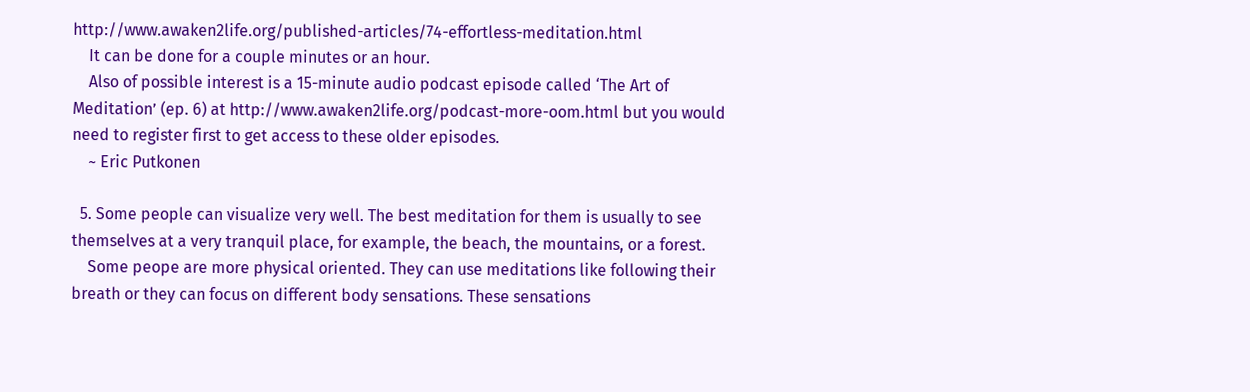http://www.awaken2life.org/published-articles/74-effortless-meditation.html
    It can be done for a couple minutes or an hour.
    Also of possible interest is a 15-minute audio podcast episode called ‘The Art of Meditation’ (ep. 6) at http://www.awaken2life.org/podcast-more-oom.html but you would need to register first to get access to these older episodes.
    ~ Eric Putkonen

  5. Some people can visualize very well. The best meditation for them is usually to see themselves at a very tranquil place, for example, the beach, the mountains, or a forest.
    Some peope are more physical oriented. They can use meditations like following their breath or they can focus on different body sensations. These sensations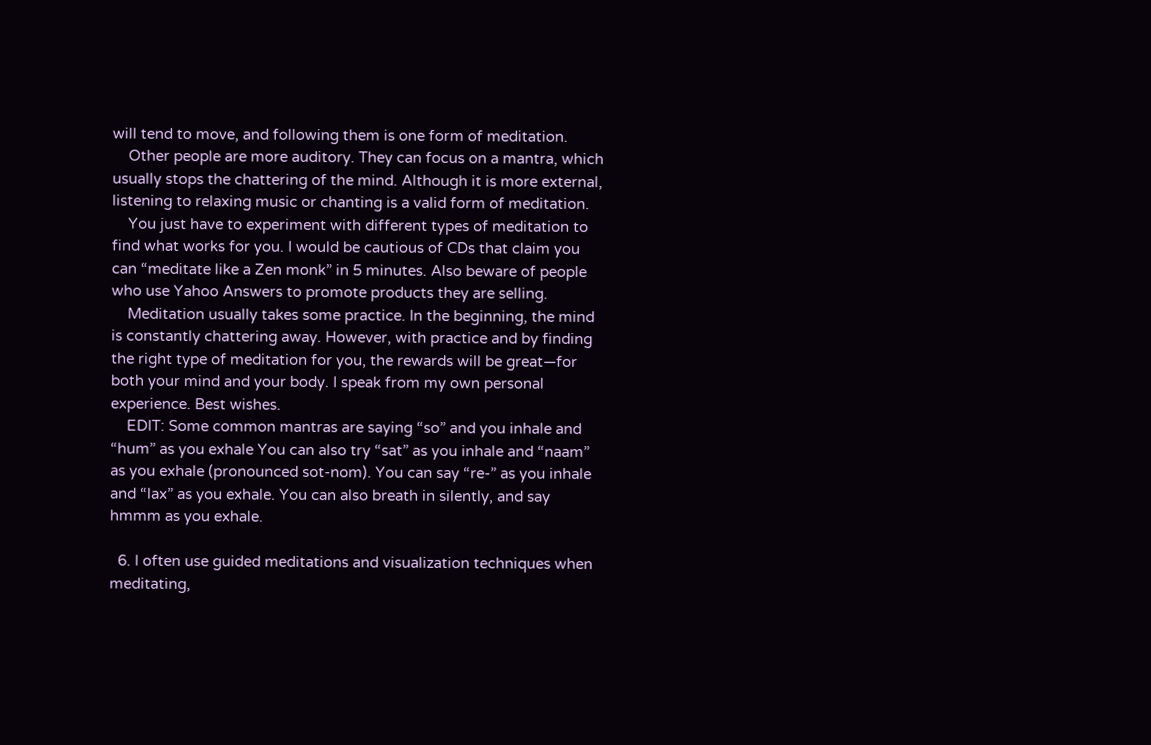will tend to move, and following them is one form of meditation.
    Other people are more auditory. They can focus on a mantra, which usually stops the chattering of the mind. Although it is more external, listening to relaxing music or chanting is a valid form of meditation.
    You just have to experiment with different types of meditation to find what works for you. I would be cautious of CDs that claim you can “meditate like a Zen monk” in 5 minutes. Also beware of people who use Yahoo Answers to promote products they are selling.
    Meditation usually takes some practice. In the beginning, the mind is constantly chattering away. However, with practice and by finding the right type of meditation for you, the rewards will be great—for both your mind and your body. I speak from my own personal experience. Best wishes.
    EDIT: Some common mantras are saying “so” and you inhale and “hum” as you exhale You can also try “sat” as you inhale and “naam” as you exhale (pronounced sot-nom). You can say “re-” as you inhale and “lax” as you exhale. You can also breath in silently, and say hmmm as you exhale.

  6. I often use guided meditations and visualization techniques when meditating,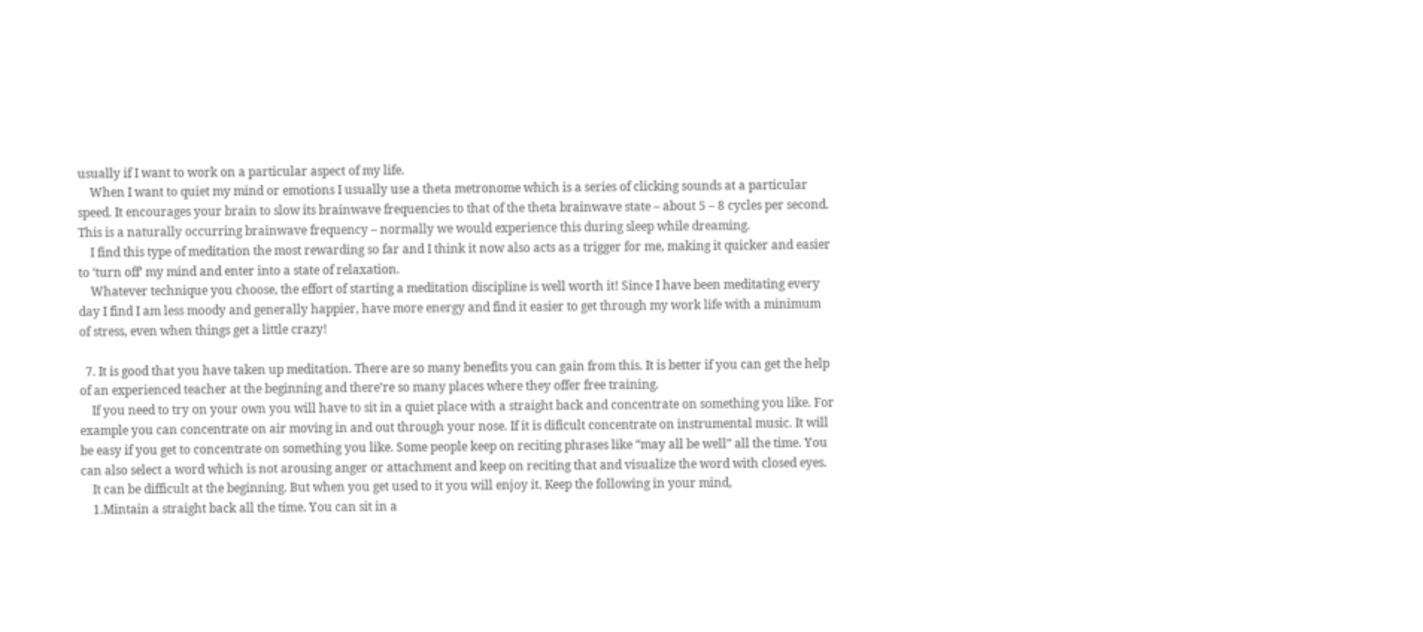usually if I want to work on a particular aspect of my life.
    When I want to quiet my mind or emotions I usually use a theta metronome which is a series of clicking sounds at a particular speed. It encourages your brain to slow its brainwave frequencies to that of the theta brainwave state – about 5 – 8 cycles per second. This is a naturally occurring brainwave frequency – normally we would experience this during sleep while dreaming.
    I find this type of meditation the most rewarding so far and I think it now also acts as a trigger for me, making it quicker and easier to ‘turn off’ my mind and enter into a state of relaxation.
    Whatever technique you choose, the effort of starting a meditation discipline is well worth it! Since I have been meditating every day I find I am less moody and generally happier, have more energy and find it easier to get through my work life with a minimum of stress, even when things get a little crazy!

  7. It is good that you have taken up meditation. There are so many benefits you can gain from this. It is better if you can get the help of an experienced teacher at the beginning and there’re so many places where they offer free training.
    If you need to try on your own you will have to sit in a quiet place with a straight back and concentrate on something you like. For example you can concentrate on air moving in and out through your nose. If it is dificult concentrate on instrumental music. It will be easy if you get to concentrate on something you like. Some people keep on reciting phrases like “may all be well” all the time. You can also select a word which is not arousing anger or attachment and keep on reciting that and visualize the word with closed eyes.
    It can be difficult at the beginning. But when you get used to it you will enjoy it. Keep the following in your mind,
    1.Mintain a straight back all the time. You can sit in a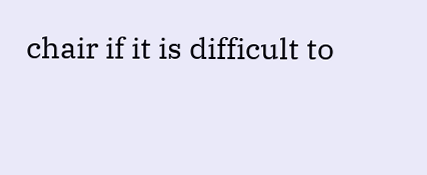chair if it is difficult to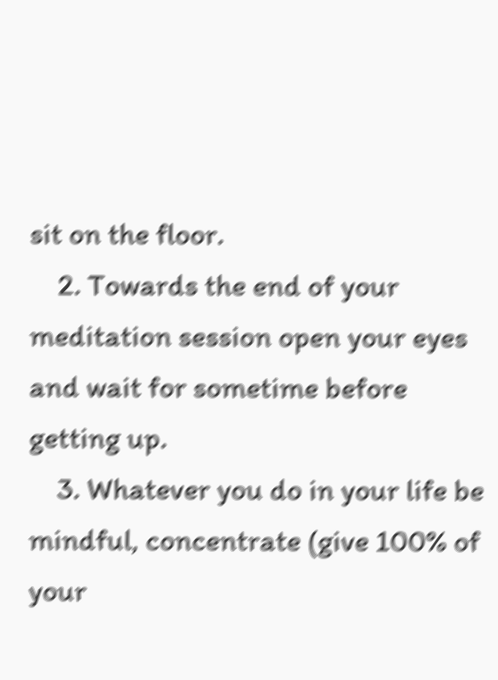sit on the floor.
    2. Towards the end of your meditation session open your eyes and wait for sometime before getting up.
    3. Whatever you do in your life be mindful, concentrate (give 100% of your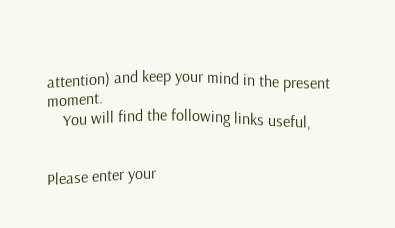attention) and keep your mind in the present moment.
    You will find the following links useful,


Please enter your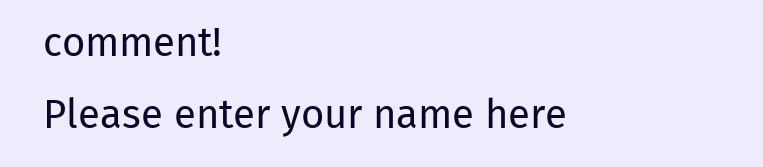comment!
Please enter your name here